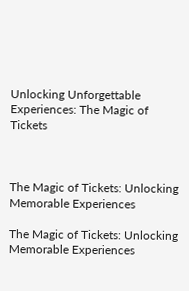Unlocking Unforgettable Experiences: The Magic of Tickets



The Magic of Tickets: Unlocking Memorable Experiences

The Magic of Tickets: Unlocking Memorable Experiences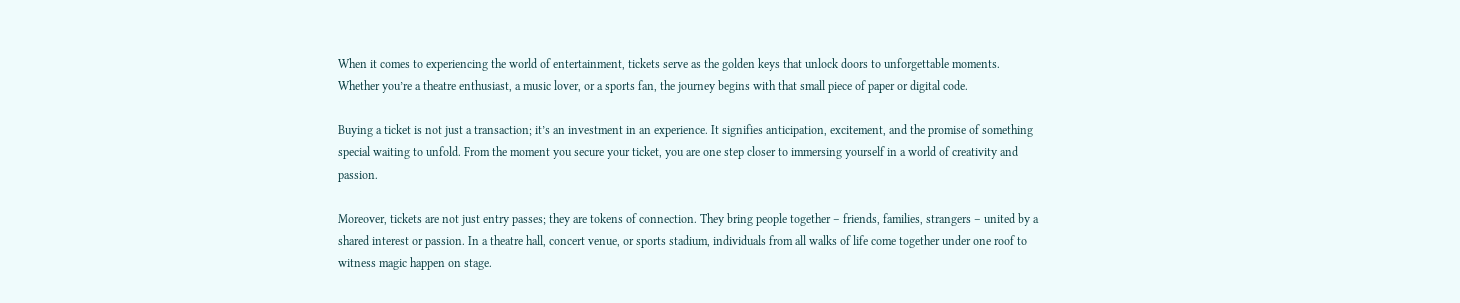When it comes to experiencing the world of entertainment, tickets serve as the golden keys that unlock doors to unforgettable moments. Whether you’re a theatre enthusiast, a music lover, or a sports fan, the journey begins with that small piece of paper or digital code.

Buying a ticket is not just a transaction; it’s an investment in an experience. It signifies anticipation, excitement, and the promise of something special waiting to unfold. From the moment you secure your ticket, you are one step closer to immersing yourself in a world of creativity and passion.

Moreover, tickets are not just entry passes; they are tokens of connection. They bring people together – friends, families, strangers – united by a shared interest or passion. In a theatre hall, concert venue, or sports stadium, individuals from all walks of life come together under one roof to witness magic happen on stage.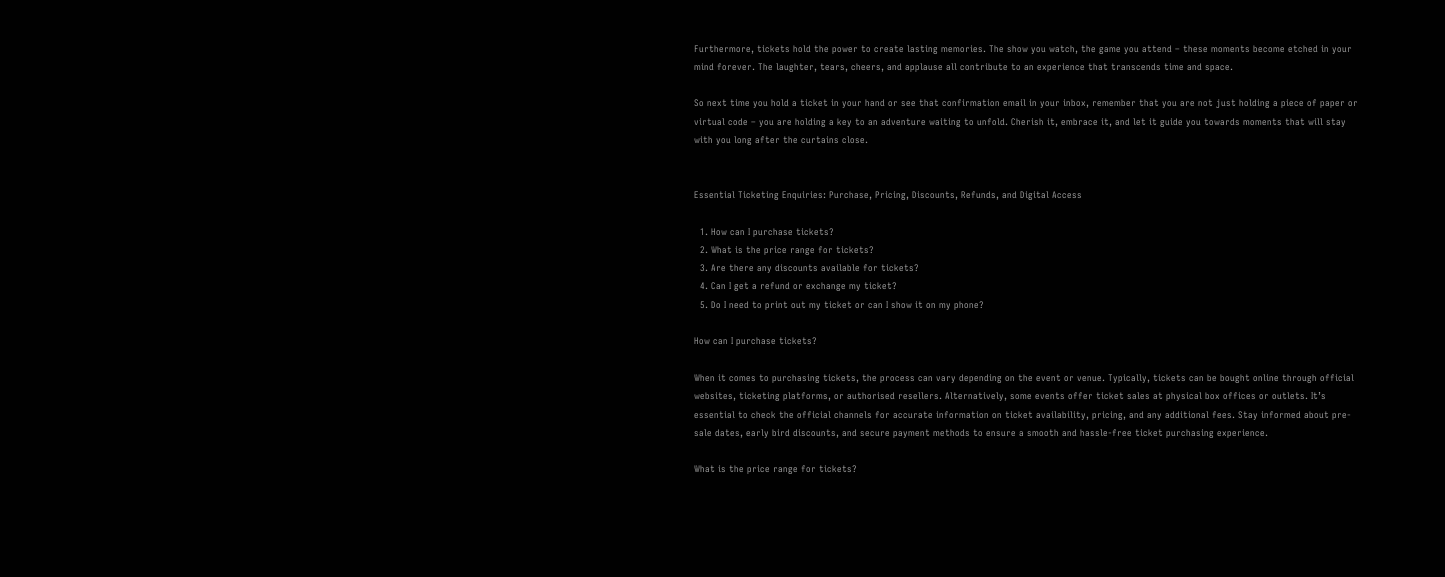Furthermore, tickets hold the power to create lasting memories. The show you watch, the game you attend – these moments become etched in your mind forever. The laughter, tears, cheers, and applause all contribute to an experience that transcends time and space.

So next time you hold a ticket in your hand or see that confirmation email in your inbox, remember that you are not just holding a piece of paper or virtual code – you are holding a key to an adventure waiting to unfold. Cherish it, embrace it, and let it guide you towards moments that will stay with you long after the curtains close.


Essential Ticketing Enquiries: Purchase, Pricing, Discounts, Refunds, and Digital Access

  1. How can I purchase tickets?
  2. What is the price range for tickets?
  3. Are there any discounts available for tickets?
  4. Can I get a refund or exchange my ticket?
  5. Do I need to print out my ticket or can I show it on my phone?

How can I purchase tickets?

When it comes to purchasing tickets, the process can vary depending on the event or venue. Typically, tickets can be bought online through official websites, ticketing platforms, or authorised resellers. Alternatively, some events offer ticket sales at physical box offices or outlets. It’s essential to check the official channels for accurate information on ticket availability, pricing, and any additional fees. Stay informed about pre-sale dates, early bird discounts, and secure payment methods to ensure a smooth and hassle-free ticket purchasing experience.

What is the price range for tickets?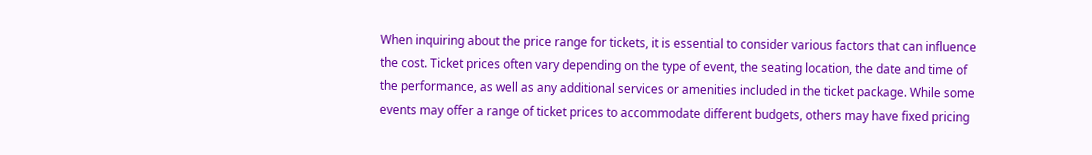When inquiring about the price range for tickets, it is essential to consider various factors that can influence the cost. Ticket prices often vary depending on the type of event, the seating location, the date and time of the performance, as well as any additional services or amenities included in the ticket package. While some events may offer a range of ticket prices to accommodate different budgets, others may have fixed pricing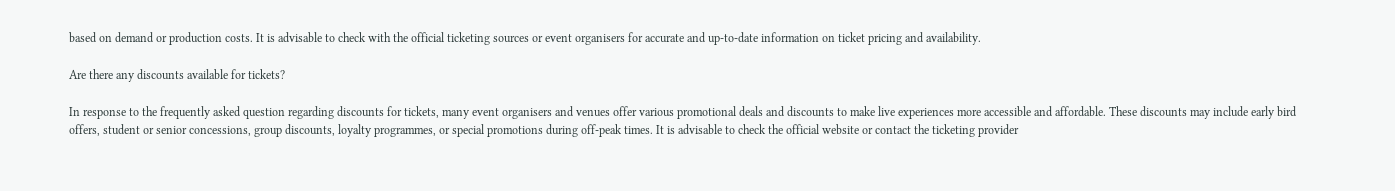based on demand or production costs. It is advisable to check with the official ticketing sources or event organisers for accurate and up-to-date information on ticket pricing and availability.

Are there any discounts available for tickets?

In response to the frequently asked question regarding discounts for tickets, many event organisers and venues offer various promotional deals and discounts to make live experiences more accessible and affordable. These discounts may include early bird offers, student or senior concessions, group discounts, loyalty programmes, or special promotions during off-peak times. It is advisable to check the official website or contact the ticketing provider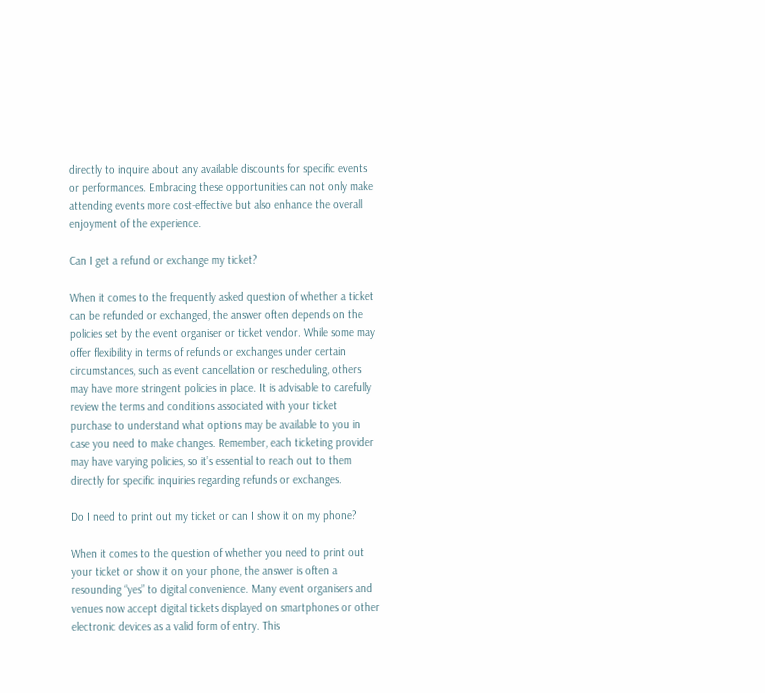directly to inquire about any available discounts for specific events or performances. Embracing these opportunities can not only make attending events more cost-effective but also enhance the overall enjoyment of the experience.

Can I get a refund or exchange my ticket?

When it comes to the frequently asked question of whether a ticket can be refunded or exchanged, the answer often depends on the policies set by the event organiser or ticket vendor. While some may offer flexibility in terms of refunds or exchanges under certain circumstances, such as event cancellation or rescheduling, others may have more stringent policies in place. It is advisable to carefully review the terms and conditions associated with your ticket purchase to understand what options may be available to you in case you need to make changes. Remember, each ticketing provider may have varying policies, so it’s essential to reach out to them directly for specific inquiries regarding refunds or exchanges.

Do I need to print out my ticket or can I show it on my phone?

When it comes to the question of whether you need to print out your ticket or show it on your phone, the answer is often a resounding “yes” to digital convenience. Many event organisers and venues now accept digital tickets displayed on smartphones or other electronic devices as a valid form of entry. This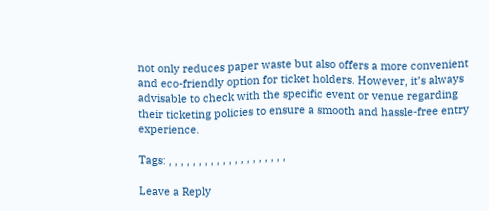not only reduces paper waste but also offers a more convenient and eco-friendly option for ticket holders. However, it’s always advisable to check with the specific event or venue regarding their ticketing policies to ensure a smooth and hassle-free entry experience.

Tags: , , , , , , , , , , , , , , , , , , , ,

Leave a Reply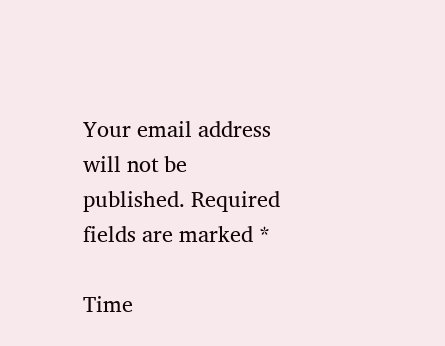Your email address will not be published. Required fields are marked *

Time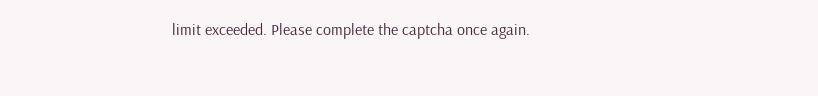limit exceeded. Please complete the captcha once again.